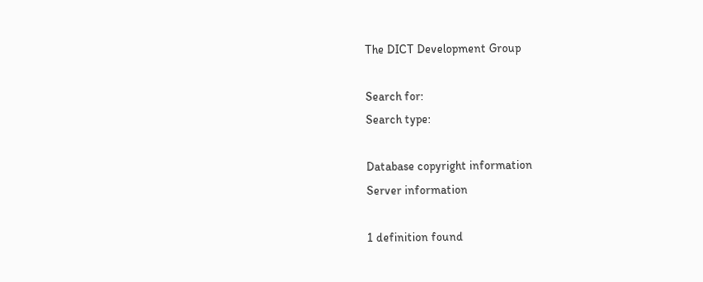The DICT Development Group

Search for:
Search type:

Database copyright information
Server information

1 definition found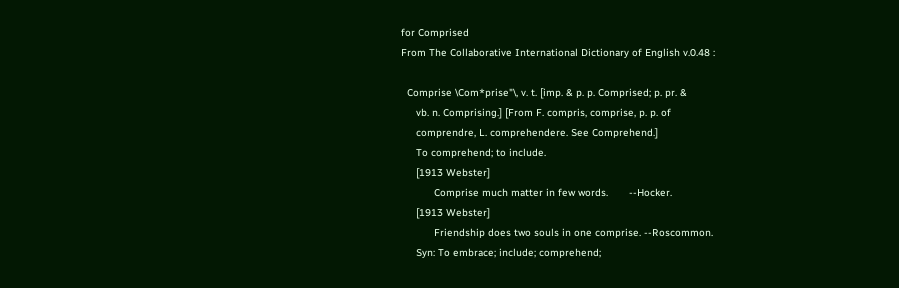for Comprised
From The Collaborative International Dictionary of English v.0.48 :

  Comprise \Com*prise"\, v. t. [imp. & p. p. Comprised; p. pr. &
     vb. n. Comprising.] [From F. compris, comprise, p. p. of
     comprendre, L. comprehendere. See Comprehend.]
     To comprehend; to include.
     [1913 Webster]
           Comprise much matter in few words.       --Hocker.
     [1913 Webster]
           Friendship does two souls in one comprise. --Roscommon.
     Syn: To embrace; include; comprehend;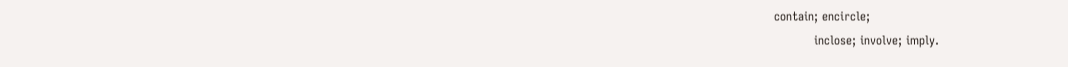contain; encircle;
          inclose; involve; imply.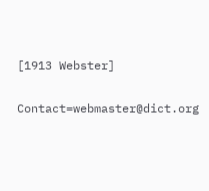[1913 Webster]

Contact=webmaster@dict.org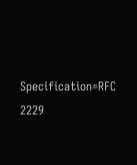Specification=RFC 2229